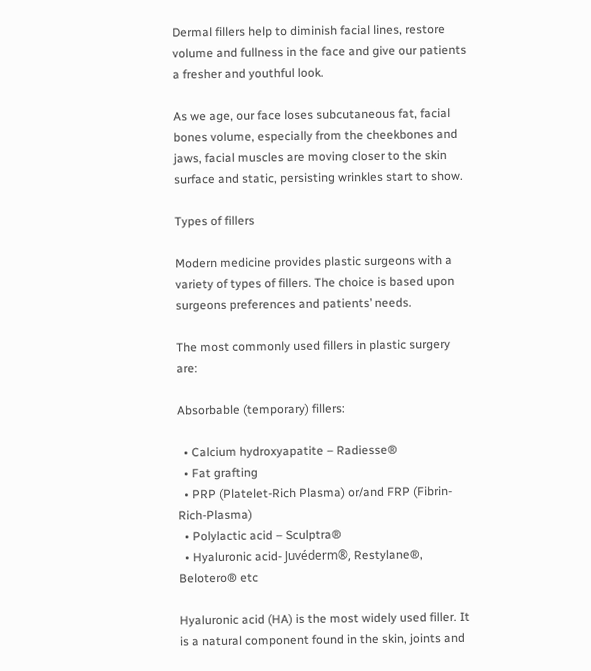Dermal fillers help to diminish facial lines, restore volume and fullness in the face and give our patients a fresher and youthful look.

As we age, our face loses subcutaneous fat, facial bones volume, especially from the cheekbones and jaws, facial muscles are moving closer to the skin surface and static, persisting wrinkles start to show.

Types of fillers

Modern medicine provides plastic surgeons with a variety of types of fillers. The choice is based upon surgeons preferences and patients’ needs.

The most commonly used fillers in plastic surgery are:

Absorbable (temporary) fillers:

  • Calcium hydroxyapatite – Radiesse®
  • Fat grafting
  • PRP (Platelet-Rich Plasma) or/and FRP (Fibrin-Rich-Plasma)
  • Polylactic acid – Sculptra®
  • Hyaluronic acid- Juvéderm®, Restylane®, Belotero® etc

Hyaluronic acid (HA) is the most widely used filler. It is a natural component found in the skin, joints and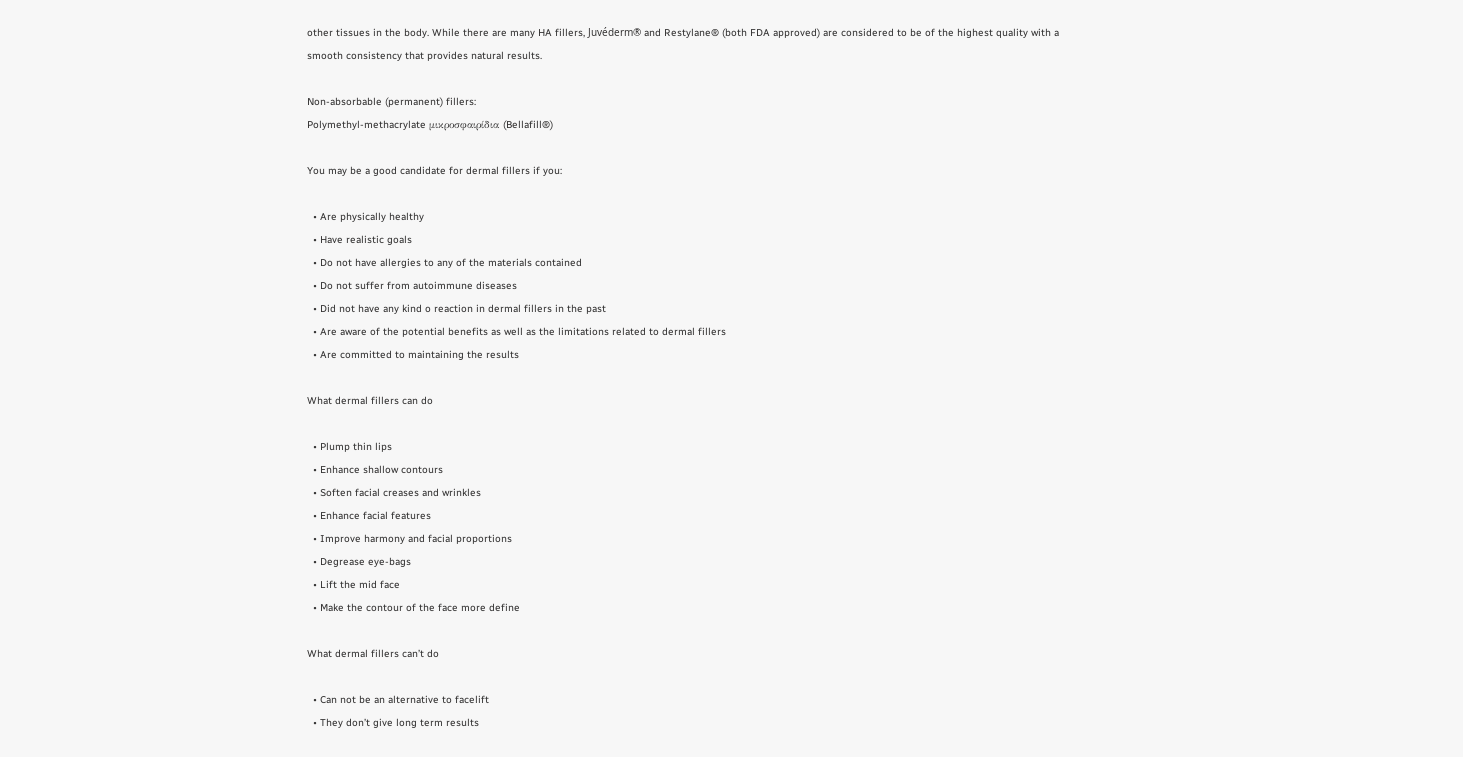other tissues in the body. While there are many HA fillers, Juvéderm® and Restylane® (both FDA approved) are considered to be of the highest quality with a smooth consistency that provides natural results.

Non-absorbable (permanent) fillers:
Polymethyl-methacrylate μικροσφαιρίδια (Bellafill®)

You may be a good candidate for dermal fillers if you:

  • Are physically healthy
  • Have realistic goals
  • Do not have allergies to any of the materials contained
  • Do not suffer from autoimmune diseases
  • Did not have any kind o reaction in dermal fillers in the past
  • Are aware of the potential benefits as well as the limitations related to dermal fillers
  • Are committed to maintaining the results

What dermal fillers can do

  • Plump thin lips
  • Enhance shallow contours
  • Soften facial creases and wrinkles
  • Enhance facial features
  • Improve harmony and facial proportions
  • Degrease eye-bags
  • Lift the mid face
  • Make the contour of the face more define

What dermal fillers can’t do

  • Can not be an alternative to facelift
  • They don’t give long term results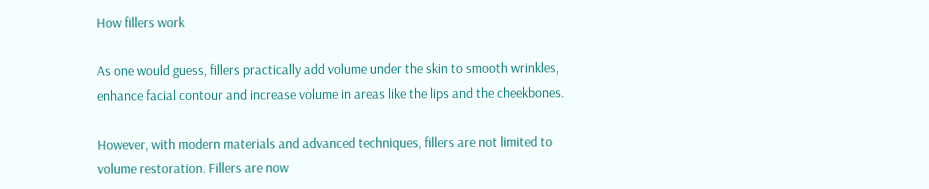How fillers work

As one would guess, fillers practically add volume under the skin to smooth wrinkles, enhance facial contour and increase volume in areas like the lips and the cheekbones.

However, with modern materials and advanced techniques, fillers are not limited to volume restoration. Fillers are now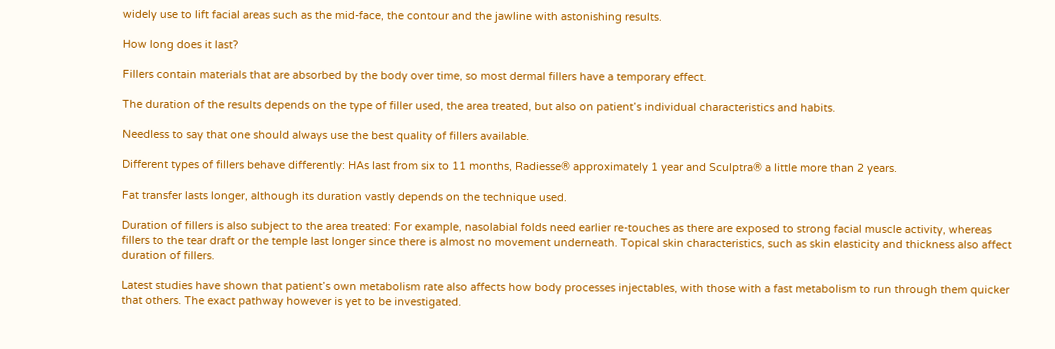widely use to lift facial areas such as the mid-face, the contour and the jawline with astonishing results.

How long does it last?

Fillers contain materials that are absorbed by the body over time, so most dermal fillers have a temporary effect.

The duration of the results depends on the type of filler used, the area treated, but also on patient’s individual characteristics and habits.

Needless to say that one should always use the best quality of fillers available.

Different types of fillers behave differently: HAs last from six to 11 months, Radiesse® approximately 1 year and Sculptra® a little more than 2 years.

Fat transfer lasts longer, although its duration vastly depends on the technique used.

Duration of fillers is also subject to the area treated: For example, nasolabial folds need earlier re-touches as there are exposed to strong facial muscle activity, whereas fillers to the tear draft or the temple last longer since there is almost no movement underneath. Topical skin characteristics, such as skin elasticity and thickness also affect duration of fillers.

Latest studies have shown that patient’s own metabolism rate also affects how body processes injectables, with those with a fast metabolism to run through them quicker that others. The exact pathway however is yet to be investigated.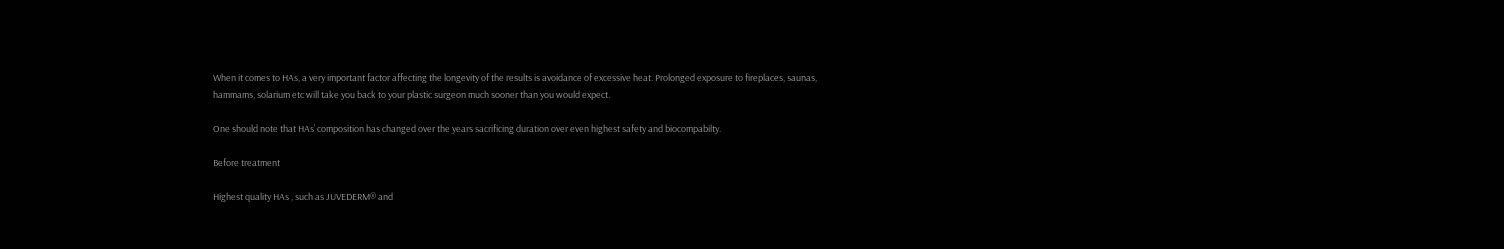When it comes to HAs, a very important factor affecting the longevity of the results is avoidance of excessive heat. Prolonged exposure to fireplaces, saunas, hammams, solarium etc will take you back to your plastic surgeon much sooner than you would expect.

One should note that HAs’ composition has changed over the years sacrificing duration over even highest safety and biocompabilty.

Before treatment

Highest quality HAs , such as JUVEDERM® and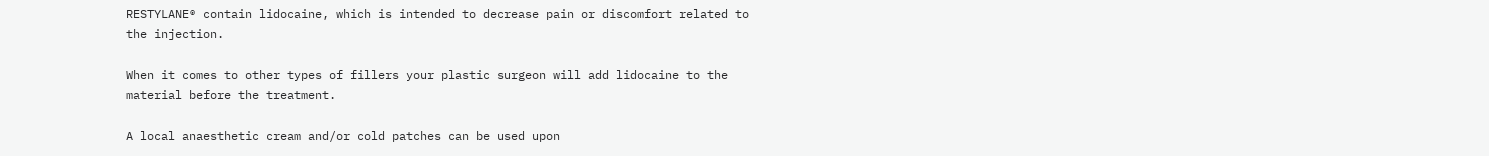RESTYLANE® contain lidocaine, which is intended to decrease pain or discomfort related to the injection.

When it comes to other types of fillers your plastic surgeon will add lidocaine to the material before the treatment.

A local anaesthetic cream and/or cold patches can be used upon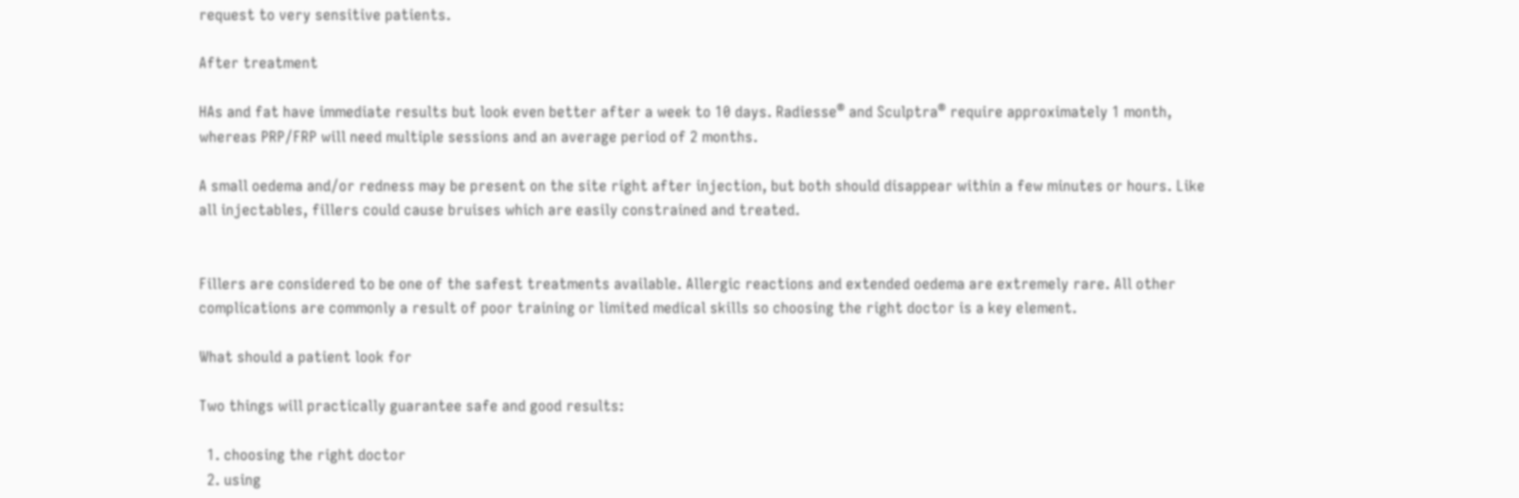request to very sensitive patients.

After treatment

HAs and fat have immediate results but look even better after a week to 10 days. Radiesse® and Sculptra® require approximately 1 month, whereas PRP/FRP will need multiple sessions and an average period of 2 months.

A small oedema and/or redness may be present on the site right after injection, but both should disappear within a few minutes or hours. Like all injectables, fillers could cause bruises which are easily constrained and treated.


Fillers are considered to be one of the safest treatments available. Allergic reactions and extended oedema are extremely rare. All other complications are commonly a result of poor training or limited medical skills so choosing the right doctor is a key element.

What should a patient look for

Two things will practically guarantee safe and good results:

  1. choosing the right doctor
  2. using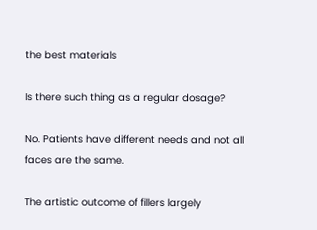the best materials

Is there such thing as a regular dosage?

No. Patients have different needs and not all faces are the same.

The artistic outcome of fillers largely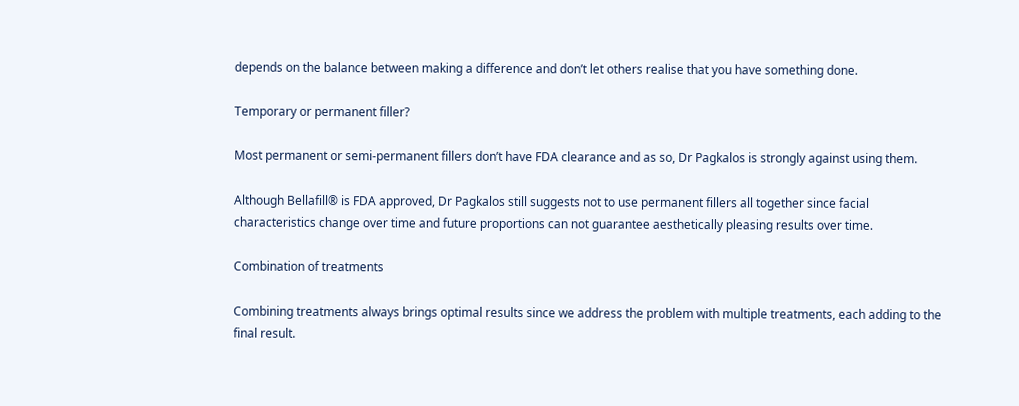depends on the balance between making a difference and don’t let others realise that you have something done.

Temporary or permanent filler?

Most permanent or semi-permanent fillers don’t have FDA clearance and as so, Dr Pagkalos is strongly against using them.

Although Bellafill® is FDA approved, Dr Pagkalos still suggests not to use permanent fillers all together since facial characteristics change over time and future proportions can not guarantee aesthetically pleasing results over time.

Combination of treatments

Combining treatments always brings optimal results since we address the problem with multiple treatments, each adding to the final result.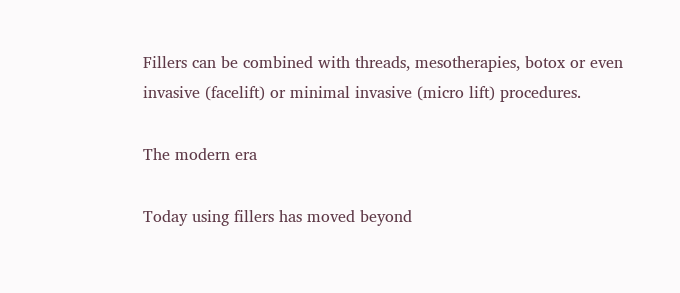Fillers can be combined with threads, mesotherapies, botox or even invasive (facelift) or minimal invasive (micro lift) procedures.

The modern era

Today using fillers has moved beyond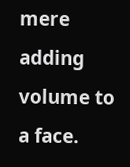mere adding volume to a face.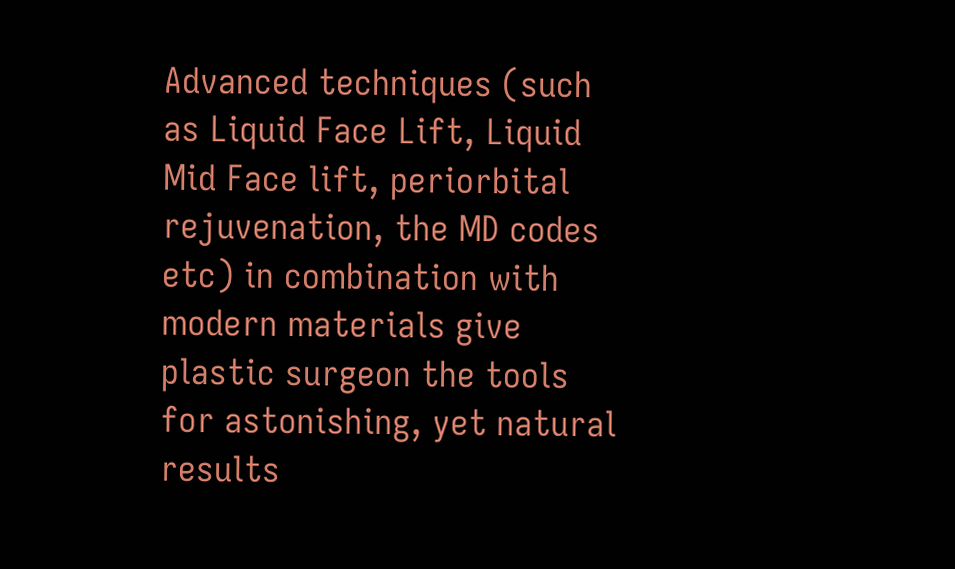Advanced techniques (such as Liquid Face Lift, Liquid Mid Face lift, periorbital rejuvenation, the MD codes etc) in combination with modern materials give plastic surgeon the tools for astonishing, yet natural results